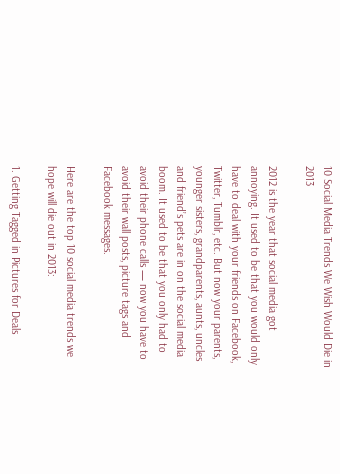10 Social Media Trends We Wish Would Die in 2013

2012 is the year that social media got annoying. It used to be that you would only have to deal with your friends on Facebook, Twitter, Tumblr, etc. But now your parents, younger sisters, grandparents, aunts, uncles and friend’s pets are in on the social media boom. It used to be that you only had to avoid their phone calls — now you have to avoid their wall posts, picture tags and Facebook messages.

Here are the top 10 social media trends we hope will die out in 2013:

1. Getting Tagged in Pictures for Deals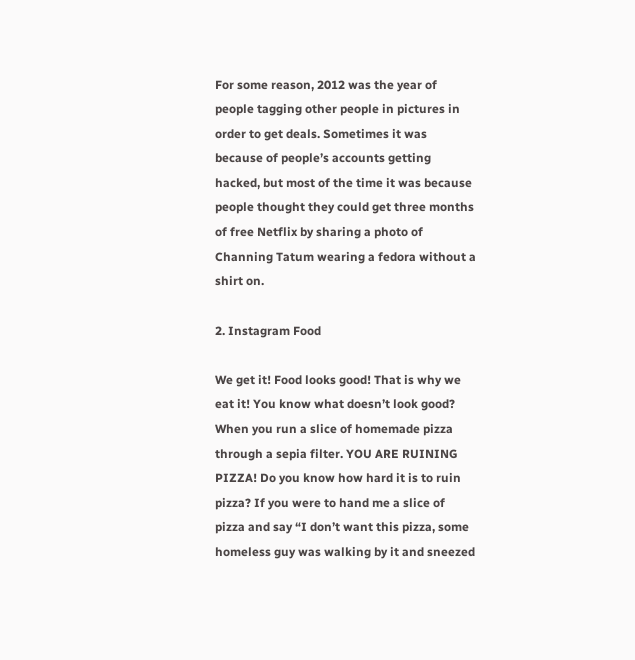For some reason, 2012 was the year of people tagging other people in pictures in order to get deals. Sometimes it was because of people’s accounts getting hacked, but most of the time it was because people thought they could get three months of free Netflix by sharing a photo of Channing Tatum wearing a fedora without a shirt on.

2. Instagram Food

We get it! Food looks good! That is why we eat it! You know what doesn’t look good? When you run a slice of homemade pizza through a sepia filter. YOU ARE RUINING PIZZA! Do you know how hard it is to ruin pizza? If you were to hand me a slice of pizza and say “I don’t want this pizza, some homeless guy was walking by it and sneezed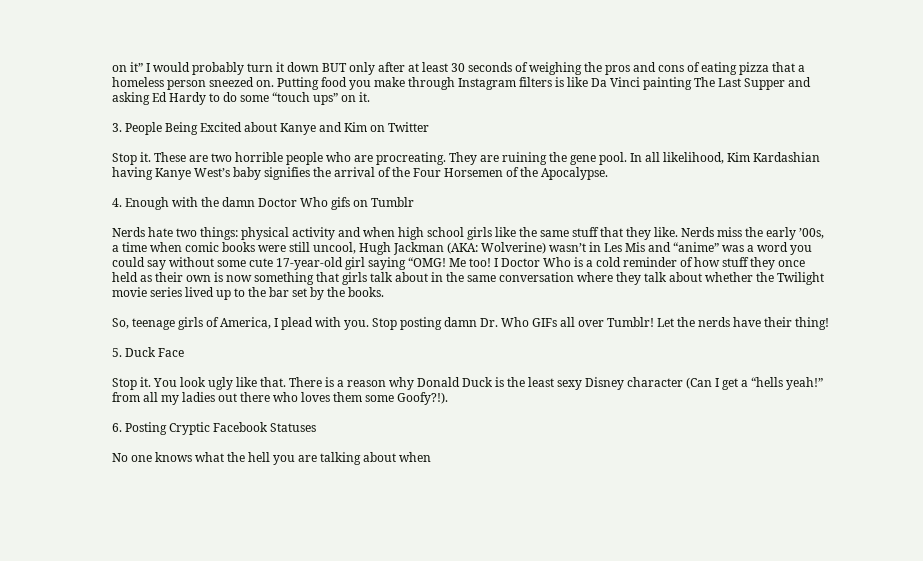on it” I would probably turn it down BUT only after at least 30 seconds of weighing the pros and cons of eating pizza that a homeless person sneezed on. Putting food you make through Instagram filters is like Da Vinci painting The Last Supper and asking Ed Hardy to do some “touch ups” on it.

3. People Being Excited about Kanye and Kim on Twitter

Stop it. These are two horrible people who are procreating. They are ruining the gene pool. In all likelihood, Kim Kardashian having Kanye West’s baby signifies the arrival of the Four Horsemen of the Apocalypse.

4. Enough with the damn Doctor Who gifs on Tumblr

Nerds hate two things: physical activity and when high school girls like the same stuff that they like. Nerds miss the early ’00s, a time when comic books were still uncool, Hugh Jackman (AKA: Wolverine) wasn’t in Les Mis and “anime” was a word you could say without some cute 17-year-old girl saying “OMG! Me too! I Doctor Who is a cold reminder of how stuff they once held as their own is now something that girls talk about in the same conversation where they talk about whether the Twilight movie series lived up to the bar set by the books.

So, teenage girls of America, I plead with you. Stop posting damn Dr. Who GIFs all over Tumblr! Let the nerds have their thing!

5. Duck Face

Stop it. You look ugly like that. There is a reason why Donald Duck is the least sexy Disney character (Can I get a “hells yeah!” from all my ladies out there who loves them some Goofy?!).

6. Posting Cryptic Facebook Statuses

No one knows what the hell you are talking about when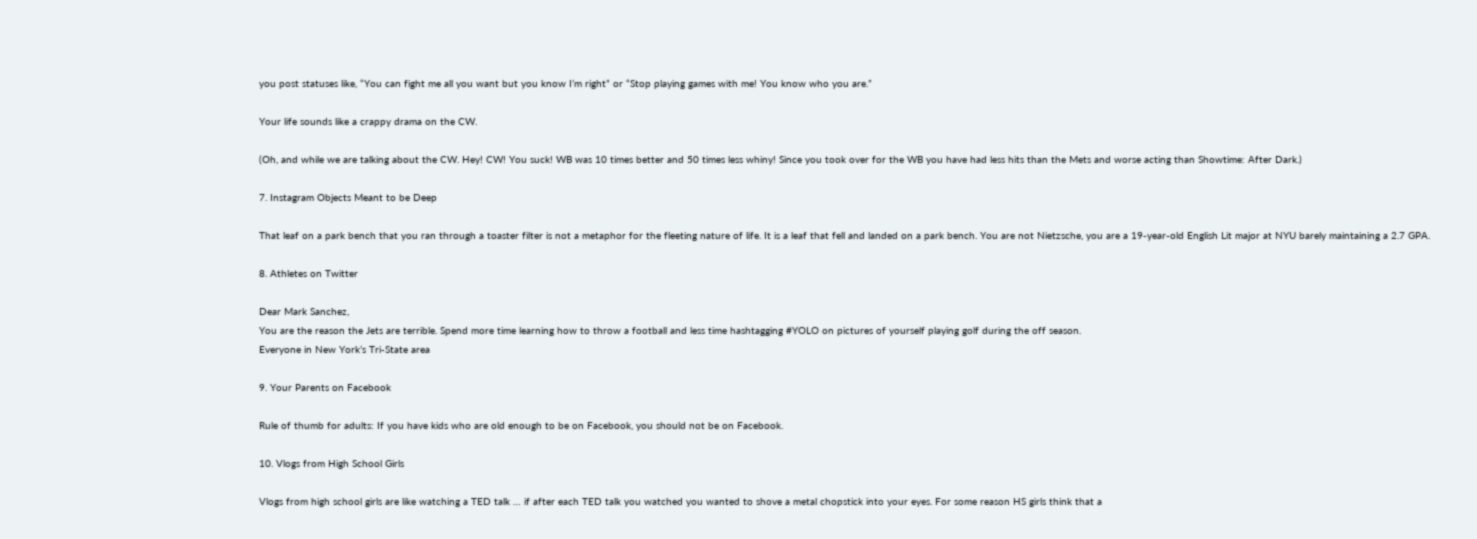you post statuses like, “You can fight me all you want but you know I’m right” or “Stop playing games with me! You know who you are.”

Your life sounds like a crappy drama on the CW.

(Oh, and while we are talking about the CW. Hey! CW! You suck! WB was 10 times better and 50 times less whiny! Since you took over for the WB you have had less hits than the Mets and worse acting than Showtime: After Dark.)

7. Instagram Objects Meant to be Deep

That leaf on a park bench that you ran through a toaster filter is not a metaphor for the fleeting nature of life. It is a leaf that fell and landed on a park bench. You are not Nietzsche, you are a 19-year-old English Lit major at NYU barely maintaining a 2.7 GPA.

8. Athletes on Twitter

Dear Mark Sanchez,
You are the reason the Jets are terrible. Spend more time learning how to throw a football and less time hashtagging #YOLO on pictures of yourself playing golf during the off season.
Everyone in New York’s Tri-State area

9. Your Parents on Facebook

Rule of thumb for adults: If you have kids who are old enough to be on Facebook, you should not be on Facebook.

10. Vlogs from High School Girls

Vlogs from high school girls are like watching a TED talk … if after each TED talk you watched you wanted to shove a metal chopstick into your eyes. For some reason HS girls think that a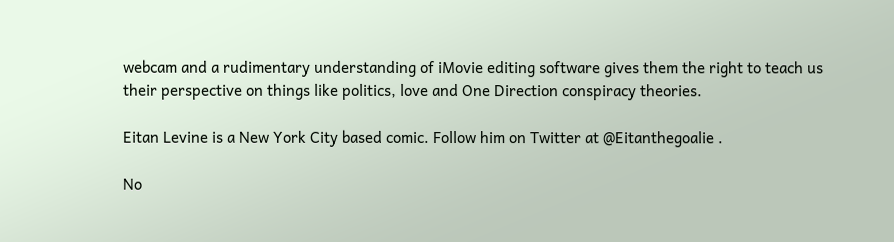webcam and a rudimentary understanding of iMovie editing software gives them the right to teach us their perspective on things like politics, love and One Direction conspiracy theories.

Eitan Levine is a New York City based comic. Follow him on Twitter at @Eitanthegoalie .

No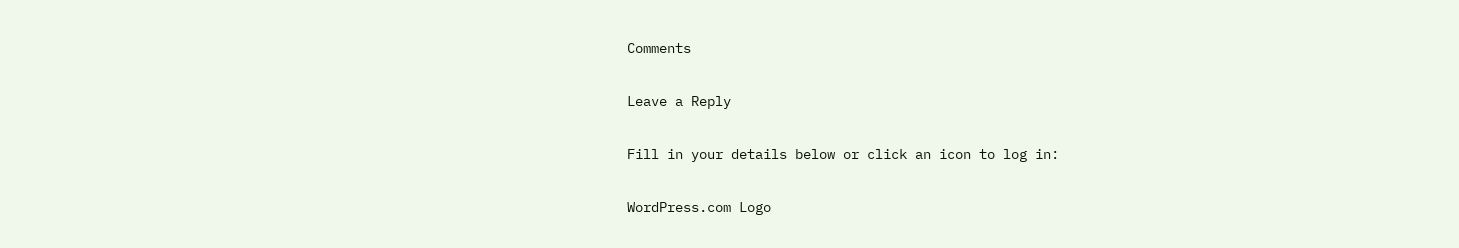Comments

Leave a Reply

Fill in your details below or click an icon to log in:

WordPress.com Logo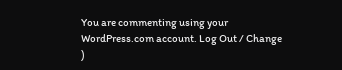You are commenting using your WordPress.com account. Log Out / Change )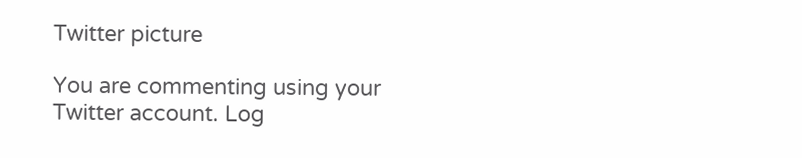Twitter picture

You are commenting using your Twitter account. Log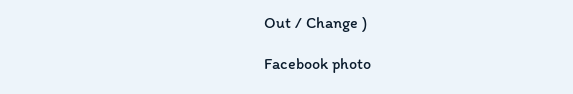Out / Change )

Facebook photo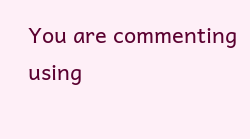You are commenting using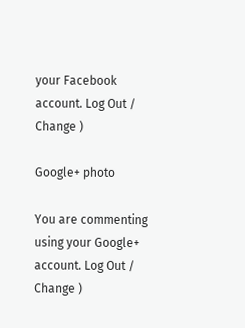your Facebook account. Log Out / Change )

Google+ photo

You are commenting using your Google+ account. Log Out / Change )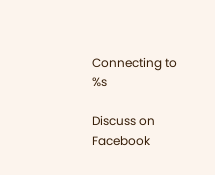Connecting to %s

Discuss on Facebook